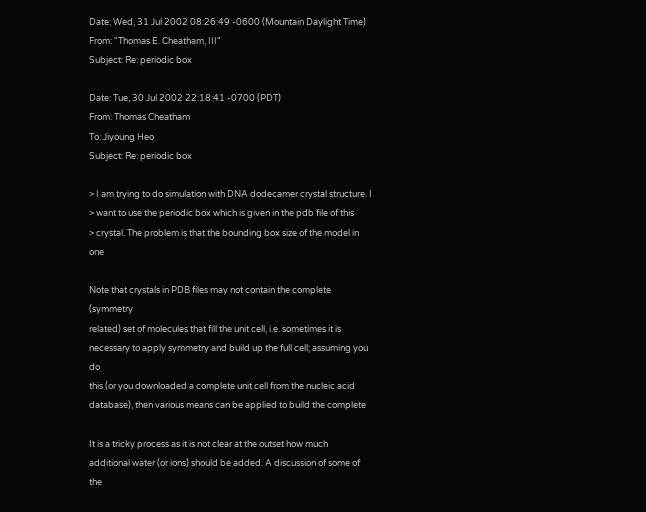Date: Wed, 31 Jul 2002 08:26:49 -0600 (Mountain Daylight Time)
From: "Thomas E. Cheatham, III"
Subject: Re: periodic box

Date: Tue, 30 Jul 2002 22:18:41 -0700 (PDT)
From: Thomas Cheatham
To: Jiyoung Heo
Subject: Re: periodic box

> I am trying to do simulation with DNA dodecamer crystal structure. I
> want to use the periodic box which is given in the pdb file of this
> crystal. The problem is that the bounding box size of the model in one

Note that crystals in PDB files may not contain the complete (symmetry
related) set of molecules that fill the unit cell, i.e. sometimes it is
necessary to apply symmetry and build up the full cell; assuming you do
this (or you downloaded a complete unit cell from the nucleic acid
database), then various means can be applied to build the complete

It is a tricky process as it is not clear at the outset how much
additional water (or ions) should be added. A discussion of some of the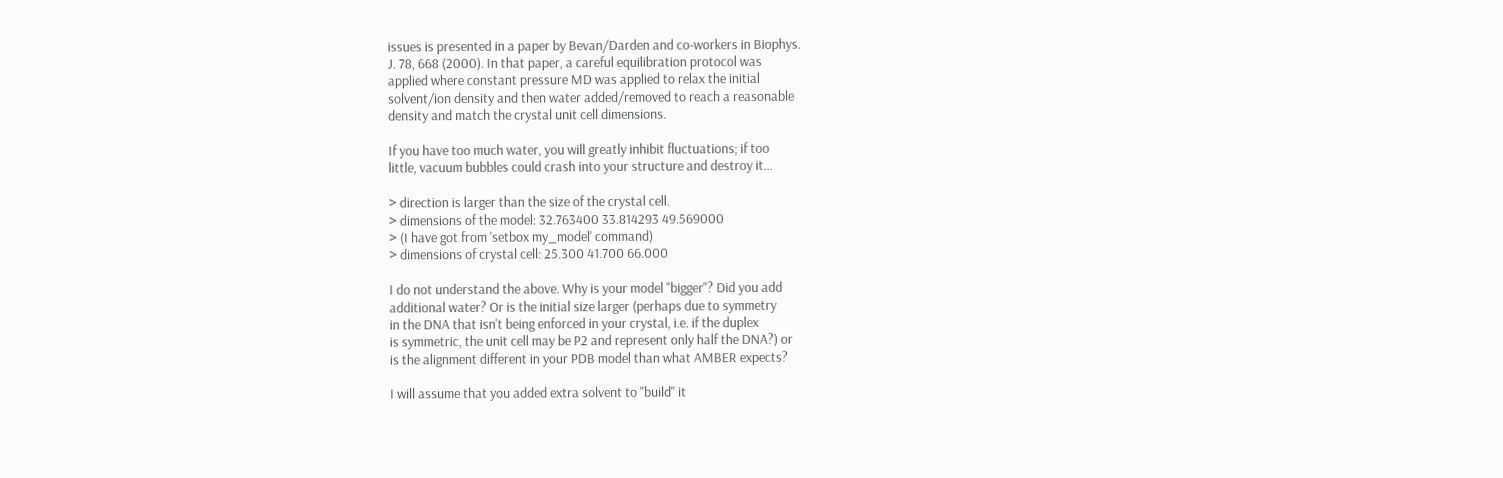issues is presented in a paper by Bevan/Darden and co-workers in Biophys.
J. 78, 668 (2000). In that paper, a careful equilibration protocol was
applied where constant pressure MD was applied to relax the initial
solvent/ion density and then water added/removed to reach a reasonable
density and match the crystal unit cell dimensions.

If you have too much water, you will greatly inhibit fluctuations; if too
little, vacuum bubbles could crash into your structure and destroy it...

> direction is larger than the size of the crystal cell.
> dimensions of the model: 32.763400 33.814293 49.569000
> (I have got from 'setbox my_model' command)
> dimensions of crystal cell: 25.300 41.700 66.000

I do not understand the above. Why is your model "bigger"? Did you add
additional water? Or is the initial size larger (perhaps due to symmetry
in the DNA that isn't being enforced in your crystal, i.e. if the duplex
is symmetric, the unit cell may be P2 and represent only half the DNA?) or
is the alignment different in your PDB model than what AMBER expects?

I will assume that you added extra solvent to "build" it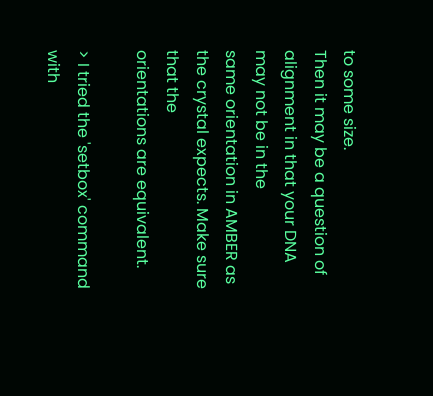to some size.
Then it may be a question of alignment in that your DNA may not be in the
same orientation in AMBER as the crystal expects. Make sure that the
orientations are equivalent.

> I tried the 'setbox' command with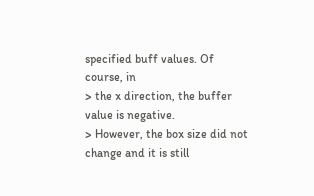specified buff values. Of course, in
> the x direction, the buffer value is negative.
> However, the box size did not change and it is still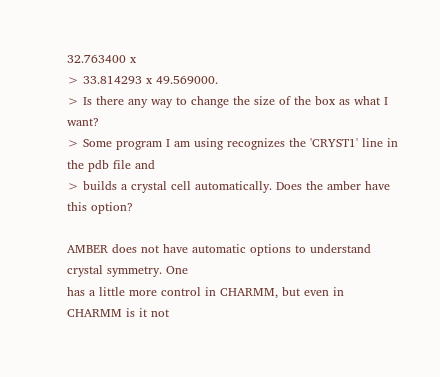32.763400 x
> 33.814293 x 49.569000.
> Is there any way to change the size of the box as what I want?
> Some program I am using recognizes the 'CRYST1' line in the pdb file and
> builds a crystal cell automatically. Does the amber have this option?

AMBER does not have automatic options to understand crystal symmetry. One
has a little more control in CHARMM, but even in CHARMM is it not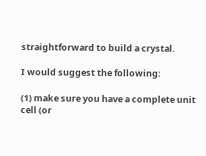straightforward to build a crystal.

I would suggest the following:

(1) make sure you have a complete unit cell (or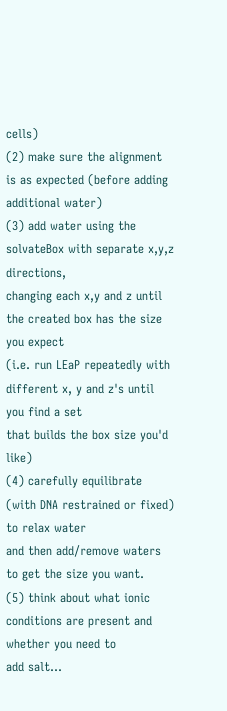cells)
(2) make sure the alignment is as expected (before adding additional water)
(3) add water using the solvateBox with separate x,y,z directions,
changing each x,y and z until the created box has the size you expect
(i.e. run LEaP repeatedly with different x, y and z's until you find a set
that builds the box size you'd like)
(4) carefully equilibrate (with DNA restrained or fixed) to relax water
and then add/remove waters to get the size you want.
(5) think about what ionic conditions are present and whether you need to
add salt...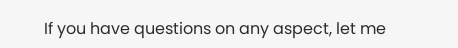If you have questions on any aspect, let me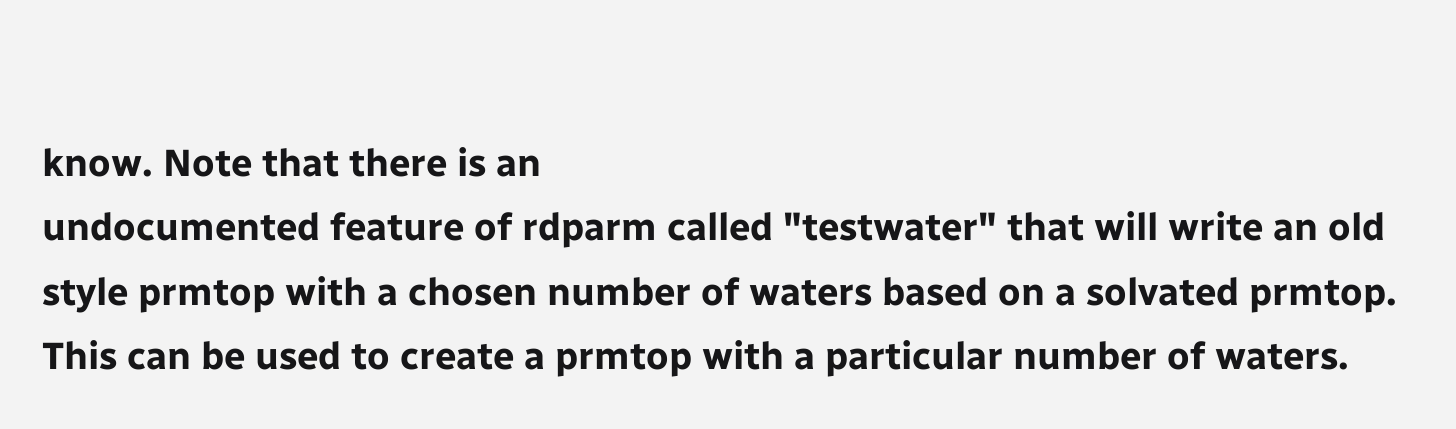know. Note that there is an
undocumented feature of rdparm called "testwater" that will write an old
style prmtop with a chosen number of waters based on a solvated prmtop.
This can be used to create a prmtop with a particular number of waters.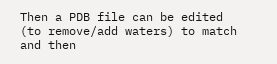Then a PDB file can be edited (to remove/add waters) to match and then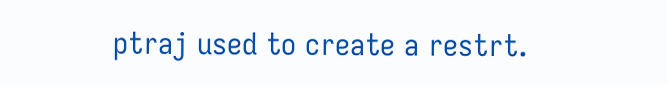ptraj used to create a restrt.